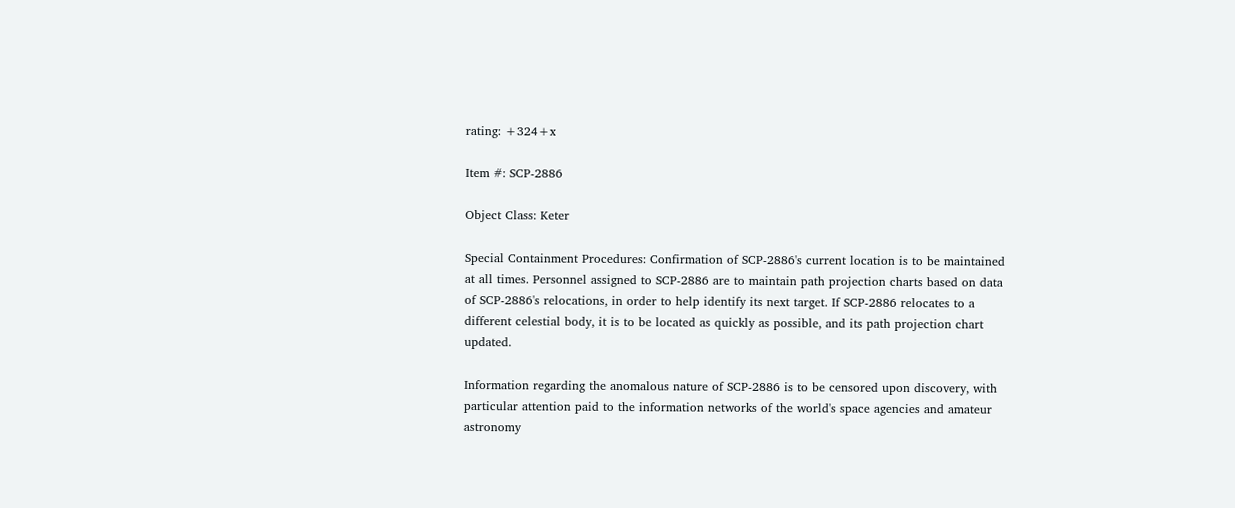rating: +324+x

Item #: SCP-2886

Object Class: Keter

Special Containment Procedures: Confirmation of SCP-2886's current location is to be maintained at all times. Personnel assigned to SCP-2886 are to maintain path projection charts based on data of SCP-2886's relocations, in order to help identify its next target. If SCP-2886 relocates to a different celestial body, it is to be located as quickly as possible, and its path projection chart updated.

Information regarding the anomalous nature of SCP-2886 is to be censored upon discovery, with particular attention paid to the information networks of the world's space agencies and amateur astronomy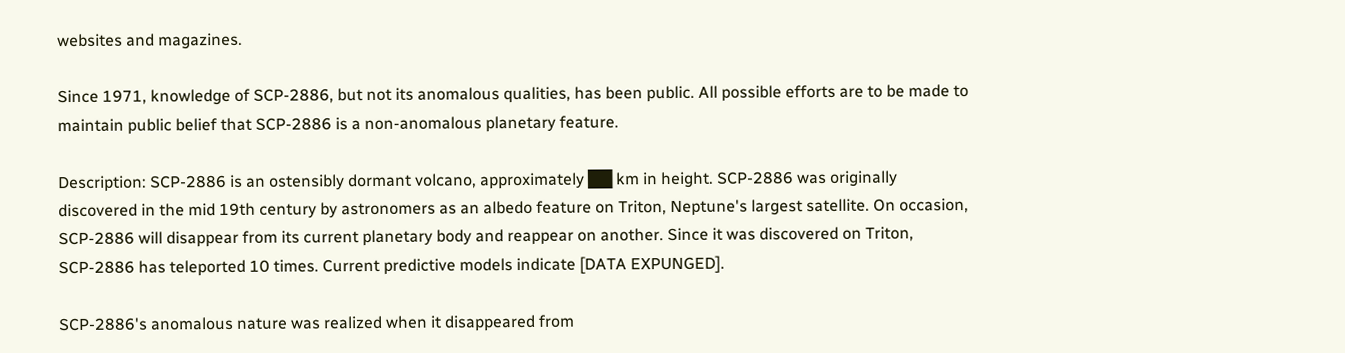websites and magazines.

Since 1971, knowledge of SCP-2886, but not its anomalous qualities, has been public. All possible efforts are to be made to maintain public belief that SCP-2886 is a non-anomalous planetary feature.

Description: SCP-2886 is an ostensibly dormant volcano, approximately ██ km in height. SCP-2886 was originally discovered in the mid 19th century by astronomers as an albedo feature on Triton, Neptune's largest satellite. On occasion, SCP-2886 will disappear from its current planetary body and reappear on another. Since it was discovered on Triton, SCP-2886 has teleported 10 times. Current predictive models indicate [DATA EXPUNGED].

SCP-2886's anomalous nature was realized when it disappeared from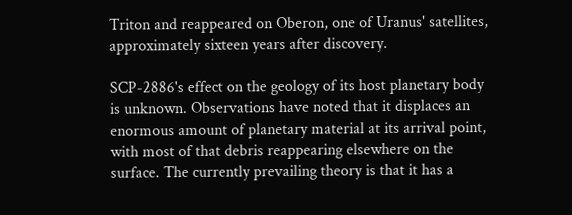Triton and reappeared on Oberon, one of Uranus' satellites, approximately sixteen years after discovery.

SCP-2886's effect on the geology of its host planetary body is unknown. Observations have noted that it displaces an enormous amount of planetary material at its arrival point, with most of that debris reappearing elsewhere on the surface. The currently prevailing theory is that it has a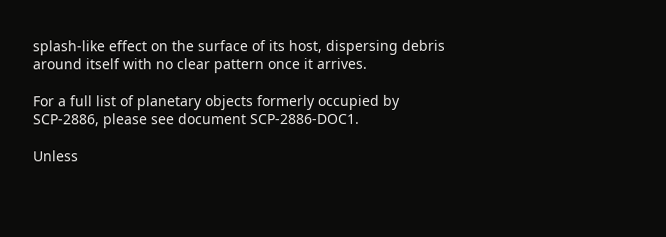splash-like effect on the surface of its host, dispersing debris around itself with no clear pattern once it arrives.

For a full list of planetary objects formerly occupied by SCP-2886, please see document SCP-2886-DOC1.

Unless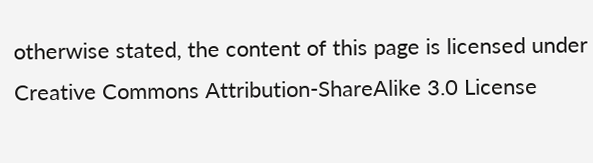otherwise stated, the content of this page is licensed under Creative Commons Attribution-ShareAlike 3.0 License